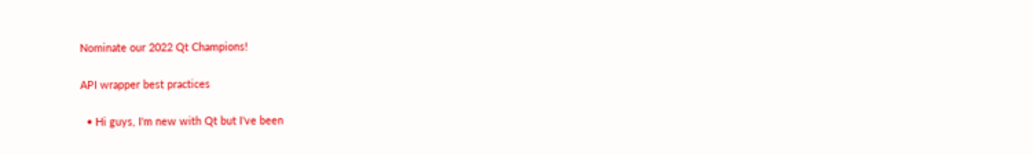Nominate our 2022 Qt Champions!

API wrapper best practices

  • Hi guys, I'm new with Qt but I've been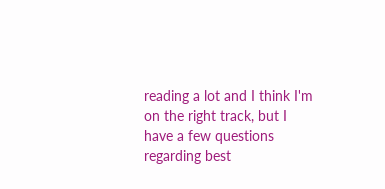reading a lot and I think I'm on the right track, but I have a few questions regarding best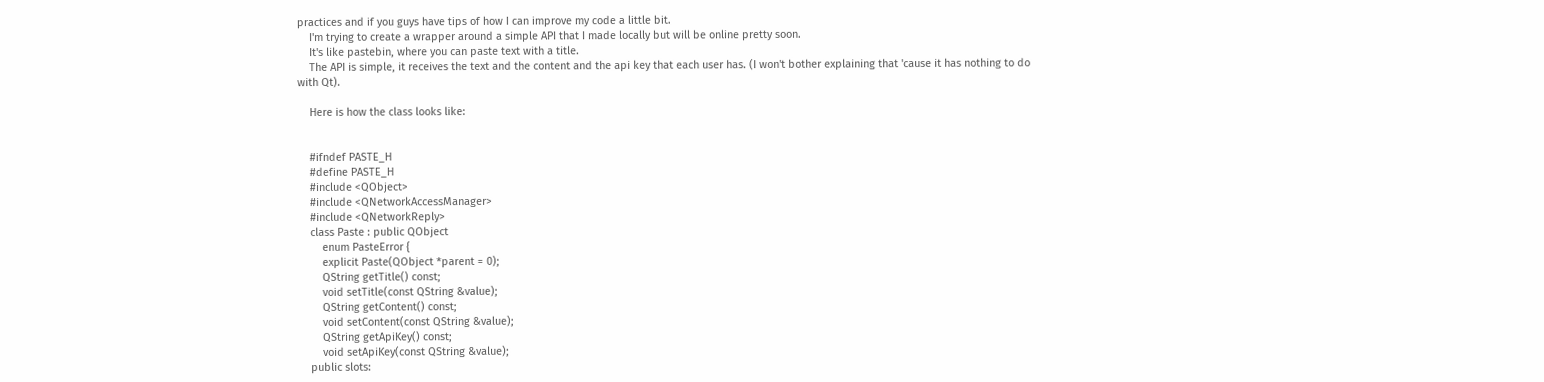practices and if you guys have tips of how I can improve my code a little bit.
    I'm trying to create a wrapper around a simple API that I made locally but will be online pretty soon.
    It's like pastebin, where you can paste text with a title.
    The API is simple, it receives the text and the content and the api key that each user has. (I won't bother explaining that 'cause it has nothing to do with Qt).

    Here is how the class looks like:


    #ifndef PASTE_H
    #define PASTE_H
    #include <QObject>
    #include <QNetworkAccessManager>
    #include <QNetworkReply>
    class Paste : public QObject
        enum PasteError {
        explicit Paste(QObject *parent = 0);
        QString getTitle() const;
        void setTitle(const QString &value);
        QString getContent() const;
        void setContent(const QString &value);
        QString getApiKey() const;
        void setApiKey(const QString &value);
    public slots: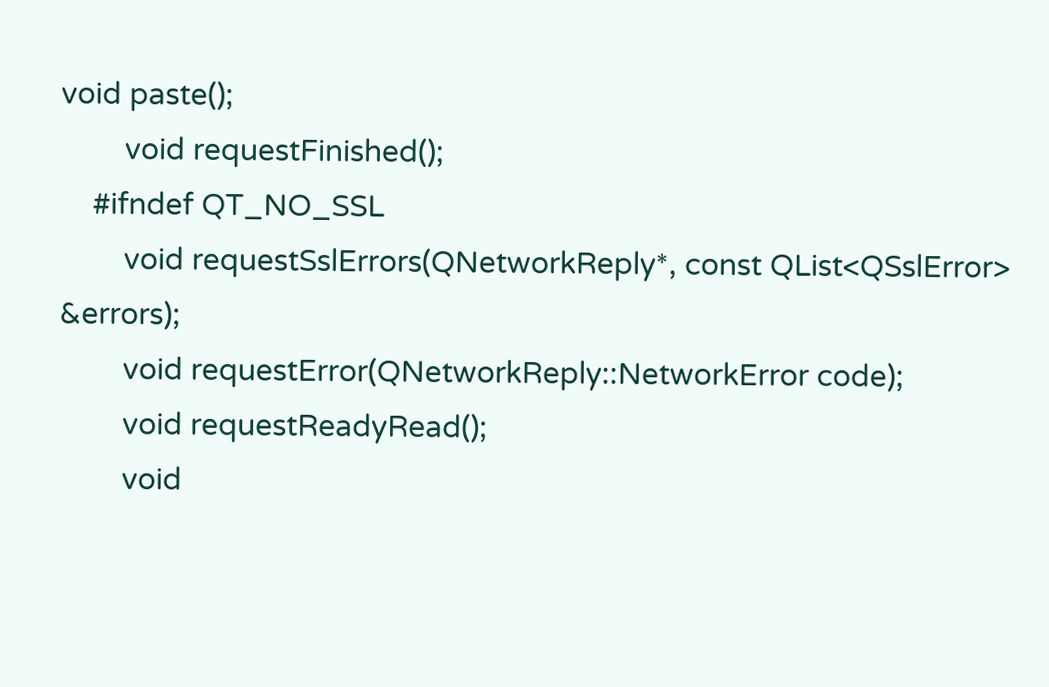void paste();
        void requestFinished();
    #ifndef QT_NO_SSL
        void requestSslErrors(QNetworkReply*, const QList<QSslError> &errors);
        void requestError(QNetworkReply::NetworkError code);
        void requestReadyRead();
        void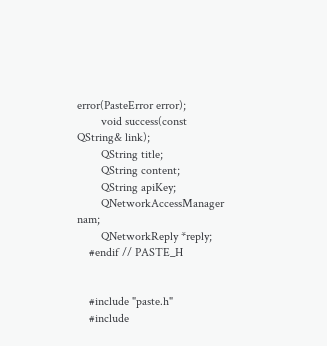error(PasteError error);
        void success(const QString& link);
        QString title;
        QString content;
        QString apiKey;
        QNetworkAccessManager nam;
        QNetworkReply *reply;
    #endif // PASTE_H


    #include "paste.h"
    #include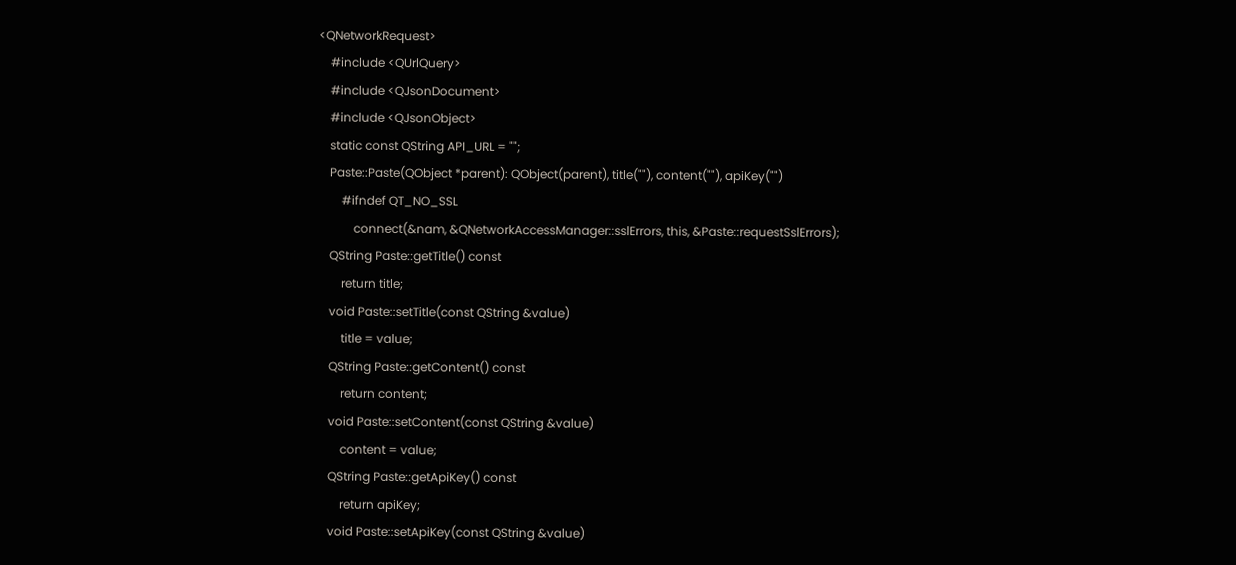<QNetworkRequest>
    #include <QUrlQuery>
    #include <QJsonDocument>
    #include <QJsonObject>
    static const QString API_URL = "";
    Paste::Paste(QObject *parent): QObject(parent), title(""), content(""), apiKey("")
        #ifndef QT_NO_SSL
            connect(&nam, &QNetworkAccessManager::sslErrors, this, &Paste::requestSslErrors);
    QString Paste::getTitle() const
        return title;
    void Paste::setTitle(const QString &value)
        title = value;
    QString Paste::getContent() const
        return content;
    void Paste::setContent(const QString &value)
        content = value;
    QString Paste::getApiKey() const
        return apiKey;
    void Paste::setApiKey(const QString &value)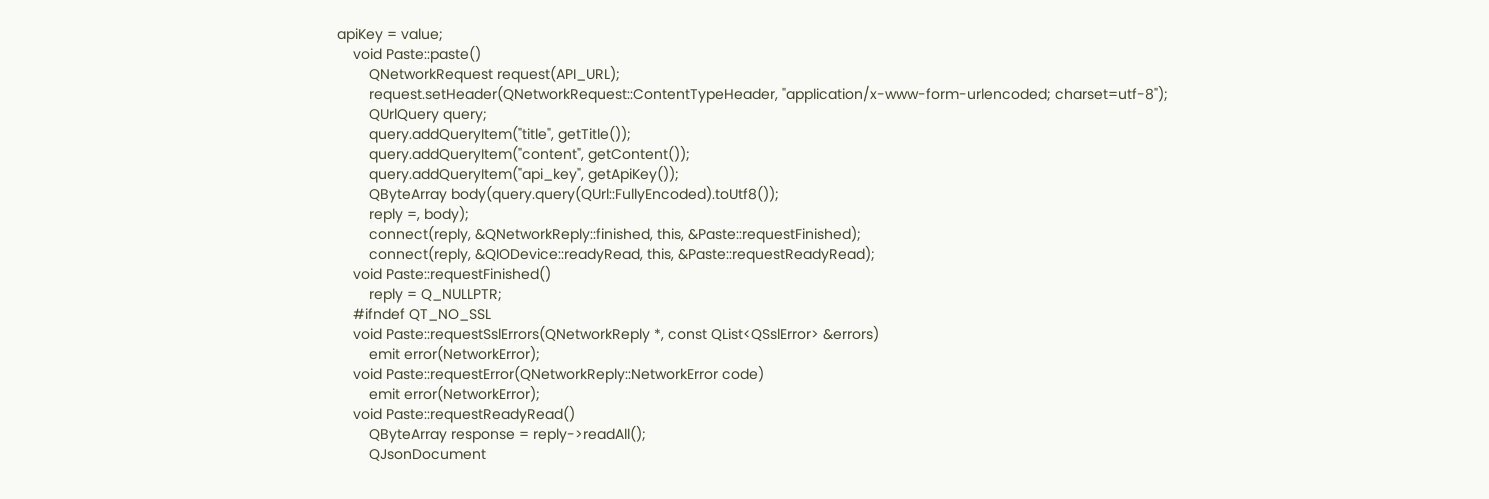apiKey = value;
    void Paste::paste()
        QNetworkRequest request(API_URL);
        request.setHeader(QNetworkRequest::ContentTypeHeader, "application/x-www-form-urlencoded; charset=utf-8");
        QUrlQuery query;
        query.addQueryItem("title", getTitle());
        query.addQueryItem("content", getContent());
        query.addQueryItem("api_key", getApiKey());
        QByteArray body(query.query(QUrl::FullyEncoded).toUtf8());
        reply =, body);
        connect(reply, &QNetworkReply::finished, this, &Paste::requestFinished);
        connect(reply, &QIODevice::readyRead, this, &Paste::requestReadyRead);
    void Paste::requestFinished()
        reply = Q_NULLPTR;
    #ifndef QT_NO_SSL
    void Paste::requestSslErrors(QNetworkReply *, const QList<QSslError> &errors)
        emit error(NetworkError);
    void Paste::requestError(QNetworkReply::NetworkError code)
        emit error(NetworkError);
    void Paste::requestReadyRead()
        QByteArray response = reply->readAll();
        QJsonDocument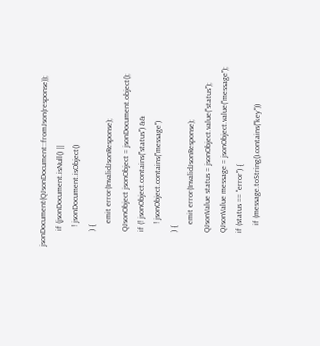jsonDocument(QJsonDocument::fromJson(response));
        if (jsonDocument.isNull() ||
          ! jsonDocument.isObject()
        ) {
            emit error(InvalidJsonResponse);
        QJsonObject jsonObject = jsonDocument.object();
        if (! jsonObject.contains("status") &&
            ! jsonObject.contains("message")
        ) {
            emit error(InvalidJsonResponse);
        QJsonValue status = jsonObject.value("status");
        QJsonValue message = jsonObject.value("message");
        if (status == "error") {
            if (message.toString().contains("key"))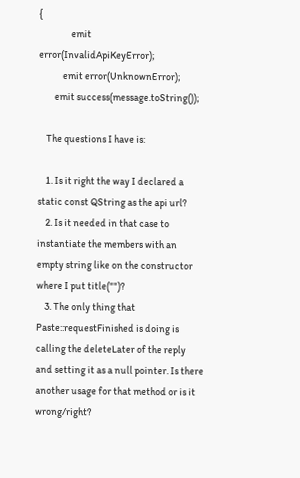{
                emit error(InvalidApiKeyError);
            emit error(UnknownError);
        emit success(message.toString());

    The questions I have is:

    1. Is it right the way I declared a static const QString as the api url?
    2. Is it needed in that case to instantiate the members with an empty string like on the constructor where I put title("")?
    3. The only thing that Paste::requestFinished is doing is calling the deleteLater of the reply and setting it as a null pointer. Is there another usage for that method or is it wrong/right?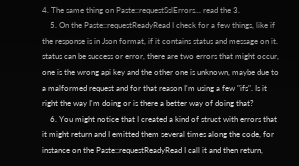4. The same thing on Paste::requestSslErrors... read the 3.
    5. On the Paste::requestReadyRead I check for a few things, like if the response is in Json format, if it contains status and message on it. status can be success or error, there are two errors that might occur, one is the wrong api key and the other one is unknown, maybe due to a malformed request and for that reason I'm using a few "ifs". Is it right the way I'm doing or is there a better way of doing that?
    6. You might notice that I created a kind of struct with errors that it might return and I emitted them several times along the code, for instance on the Paste::requestReadyRead I call it and then return,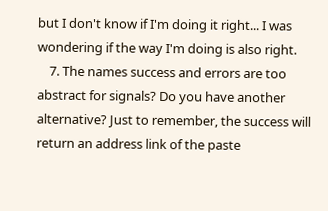but I don't know if I'm doing it right... I was wondering if the way I'm doing is also right.
    7. The names success and errors are too abstract for signals? Do you have another alternative? Just to remember, the success will return an address link of the paste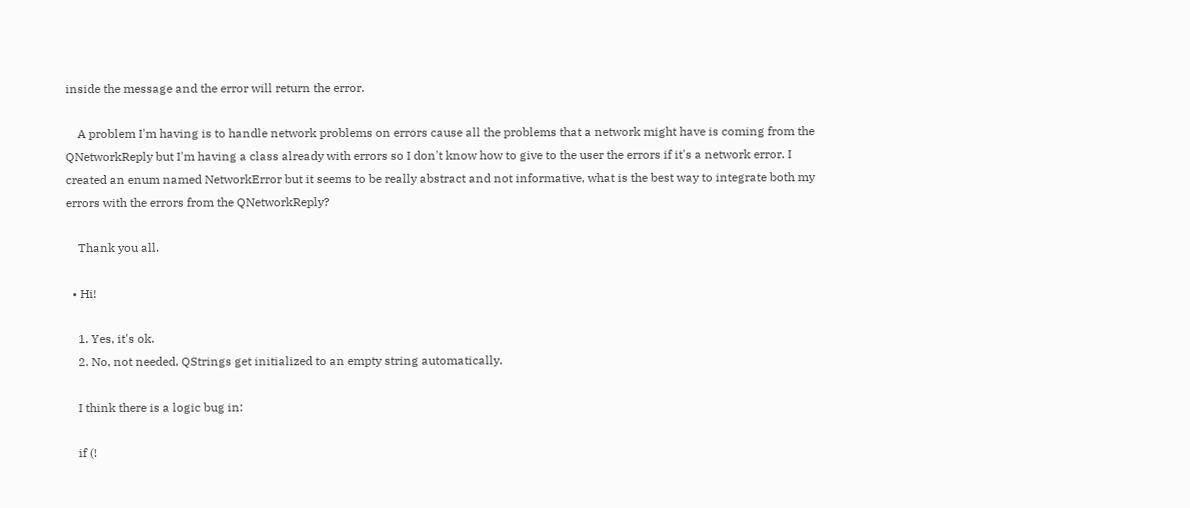inside the message and the error will return the error.

    A problem I'm having is to handle network problems on errors cause all the problems that a network might have is coming from the QNetworkReply but I'm having a class already with errors so I don't know how to give to the user the errors if it's a network error. I created an enum named NetworkError but it seems to be really abstract and not informative, what is the best way to integrate both my errors with the errors from the QNetworkReply?

    Thank you all.

  • Hi!

    1. Yes, it's ok.
    2. No, not needed, QStrings get initialized to an empty string automatically.

    I think there is a logic bug in:

    if (!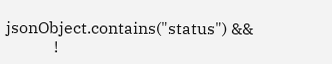jsonObject.contains("status") &&
            !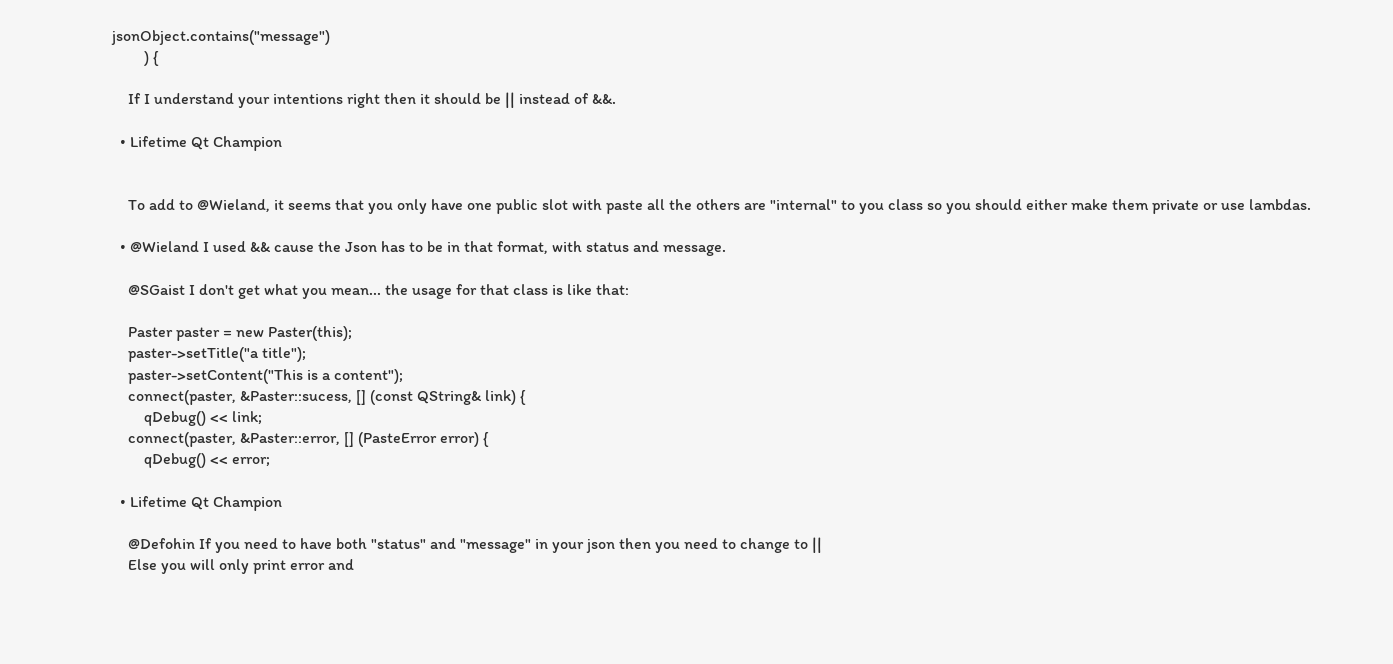jsonObject.contains("message")
        ) {

    If I understand your intentions right then it should be || instead of &&.

  • Lifetime Qt Champion


    To add to @Wieland, it seems that you only have one public slot with paste all the others are "internal" to you class so you should either make them private or use lambdas.

  • @Wieland I used && cause the Json has to be in that format, with status and message.

    @SGaist I don't get what you mean... the usage for that class is like that:

    Paster paster = new Paster(this);
    paster->setTitle("a title");
    paster->setContent("This is a content");
    connect(paster, &Paster::sucess, [] (const QString& link) {
        qDebug() << link;
    connect(paster, &Paster::error, [] (PasteError error) {
        qDebug() << error;

  • Lifetime Qt Champion

    @Defohin If you need to have both "status" and "message" in your json then you need to change to ||
    Else you will only print error and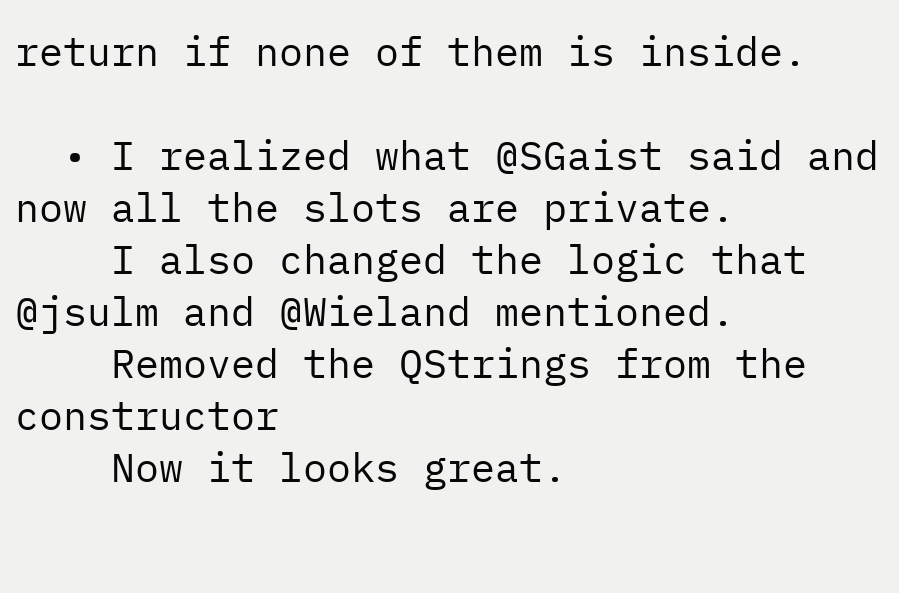return if none of them is inside.

  • I realized what @SGaist said and now all the slots are private.
    I also changed the logic that @jsulm and @Wieland mentioned.
    Removed the QStrings from the constructor
    Now it looks great.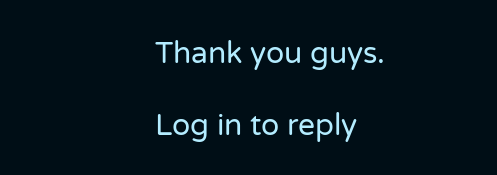Thank you guys.

Log in to reply